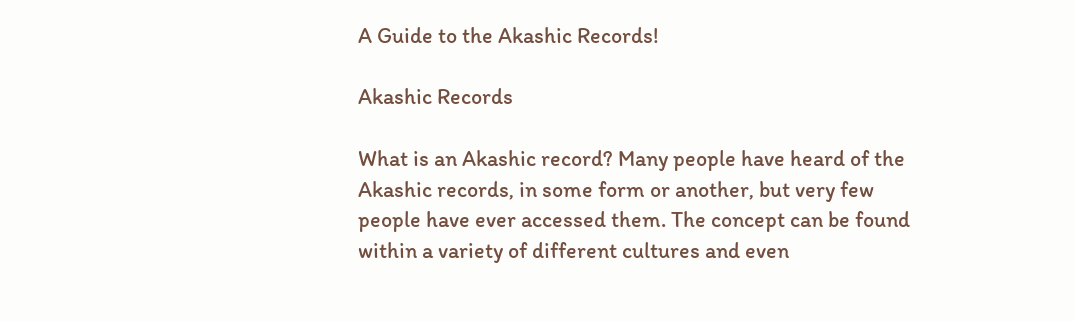A Guide to the Akashic Records!

Akashic Records

What is an Akashic record? Many people have heard of the Akashic records, in some form or another, but very few people have ever accessed them. The concept can be found within a variety of different cultures and even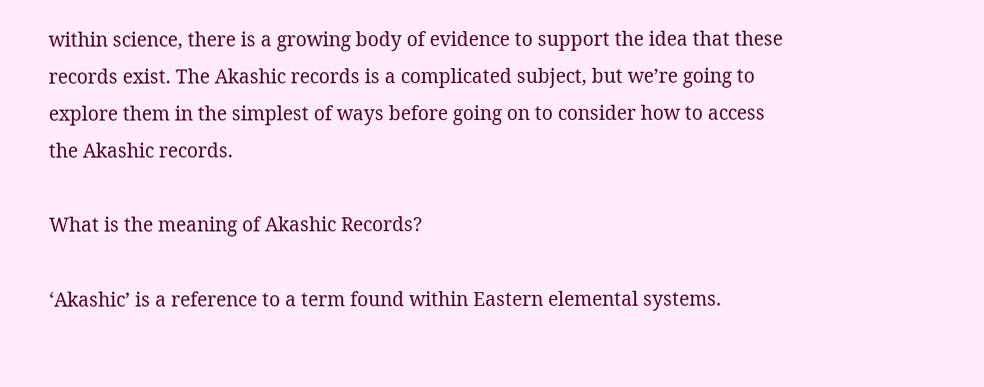within science, there is a growing body of evidence to support the idea that these records exist. The Akashic records is a complicated subject, but we’re going to explore them in the simplest of ways before going on to consider how to access the Akashic records.

What is the meaning of Akashic Records?

‘Akashic’ is a reference to a term found within Eastern elemental systems.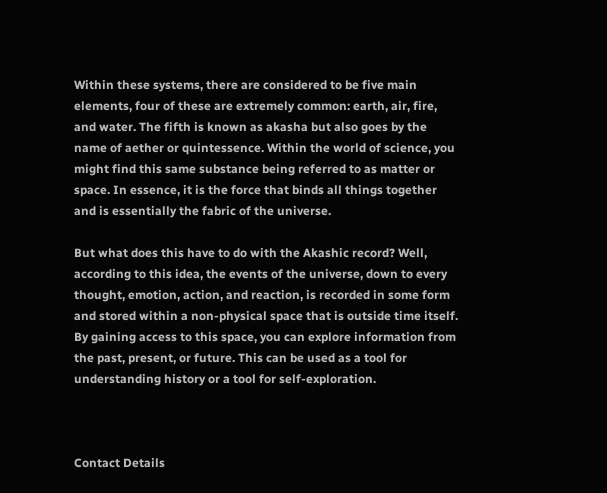Within these systems, there are considered to be five main elements, four of these are extremely common: earth, air, fire, and water. The fifth is known as akasha but also goes by the name of aether or quintessence. Within the world of science, you might find this same substance being referred to as matter or space. In essence, it is the force that binds all things together and is essentially the fabric of the universe.

But what does this have to do with the Akashic record? Well, according to this idea, the events of the universe, down to every thought, emotion, action, and reaction, is recorded in some form and stored within a non-physical space that is outside time itself. By gaining access to this space, you can explore information from the past, present, or future. This can be used as a tool for understanding history or a tool for self-exploration.



Contact Details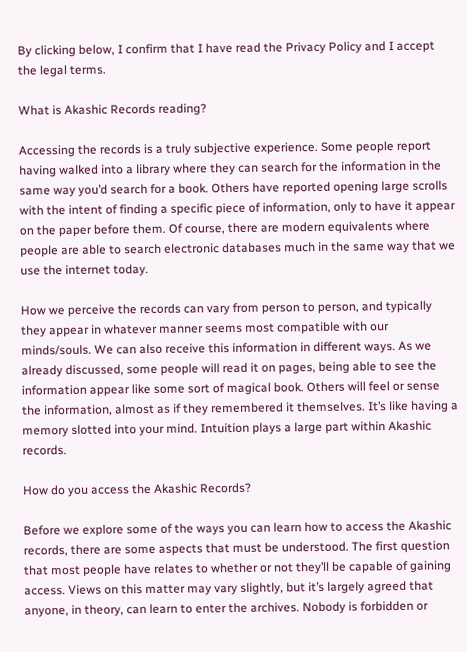By clicking below, I confirm that I have read the Privacy Policy and I accept the legal terms.

What is Akashic Records reading?

Accessing the records is a truly subjective experience. Some people report having walked into a library where they can search for the information in the same way you’d search for a book. Others have reported opening large scrolls with the intent of finding a specific piece of information, only to have it appear on the paper before them. Of course, there are modern equivalents where people are able to search electronic databases much in the same way that we use the internet today.

How we perceive the records can vary from person to person, and typically they appear in whatever manner seems most compatible with our minds/souls. We can also receive this information in different ways. As we already discussed, some people will read it on pages, being able to see the information appear like some sort of magical book. Others will feel or sense the information, almost as if they remembered it themselves. It’s like having a memory slotted into your mind. Intuition plays a large part within Akashic records.

How do you access the Akashic Records?

Before we explore some of the ways you can learn how to access the Akashic records, there are some aspects that must be understood. The first question that most people have relates to whether or not they’ll be capable of gaining access. Views on this matter may vary slightly, but it’s largely agreed that anyone, in theory, can learn to enter the archives. Nobody is forbidden or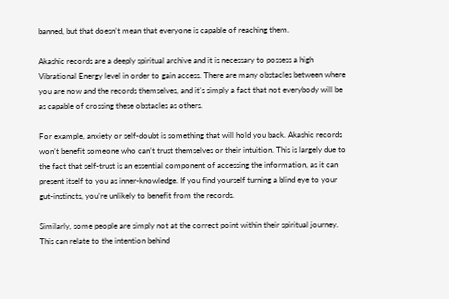banned, but that doesn’t mean that everyone is capable of reaching them.

Akashic records are a deeply spiritual archive and it is necessary to possess a high Vibrational Energy level in order to gain access. There are many obstacles between where you are now and the records themselves, and it’s simply a fact that not everybody will be as capable of crossing these obstacles as others.

For example, anxiety or self-doubt is something that will hold you back. Akashic records won’t benefit someone who can’t trust themselves or their intuition. This is largely due to the fact that self-trust is an essential component of accessing the information, as it can present itself to you as inner-knowledge. If you find yourself turning a blind eye to your gut-instincts, you’re unlikely to benefit from the records.

Similarly, some people are simply not at the correct point within their spiritual journey. This can relate to the intention behind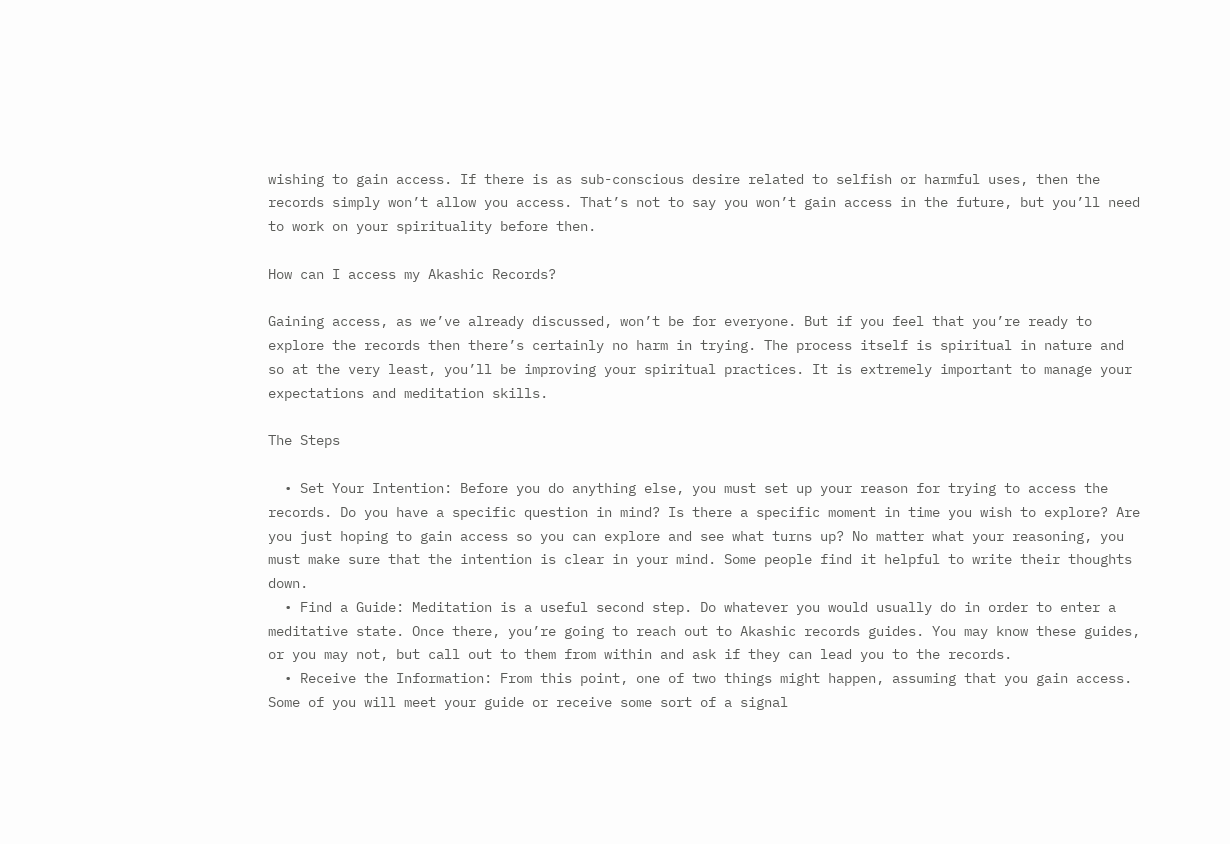wishing to gain access. If there is as sub-conscious desire related to selfish or harmful uses, then the records simply won’t allow you access. That’s not to say you won’t gain access in the future, but you’ll need to work on your spirituality before then.

How can I access my Akashic Records?

Gaining access, as we’ve already discussed, won’t be for everyone. But if you feel that you’re ready to explore the records then there’s certainly no harm in trying. The process itself is spiritual in nature and so at the very least, you’ll be improving your spiritual practices. It is extremely important to manage your expectations and meditation skills.

The Steps

  • Set Your Intention: Before you do anything else, you must set up your reason for trying to access the records. Do you have a specific question in mind? Is there a specific moment in time you wish to explore? Are you just hoping to gain access so you can explore and see what turns up? No matter what your reasoning, you must make sure that the intention is clear in your mind. Some people find it helpful to write their thoughts down.
  • Find a Guide: Meditation is a useful second step. Do whatever you would usually do in order to enter a meditative state. Once there, you’re going to reach out to Akashic records guides. You may know these guides, or you may not, but call out to them from within and ask if they can lead you to the records.
  • Receive the Information: From this point, one of two things might happen, assuming that you gain access. Some of you will meet your guide or receive some sort of a signal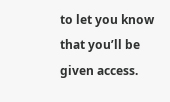to let you know that you’ll be given access.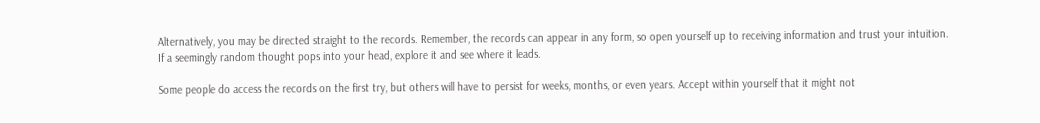Alternatively, you may be directed straight to the records. Remember, the records can appear in any form, so open yourself up to receiving information and trust your intuition. If a seemingly random thought pops into your head, explore it and see where it leads.

Some people do access the records on the first try, but others will have to persist for weeks, months, or even years. Accept within yourself that it might not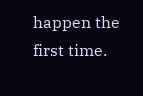happen the first time.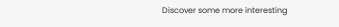Discover some more interesting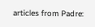articles from Padre: